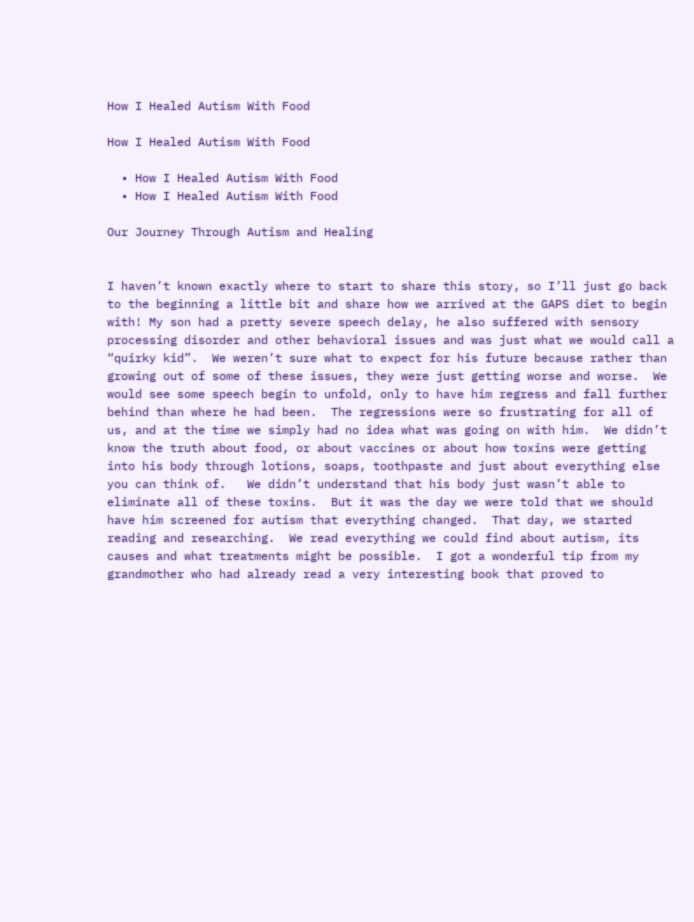How I Healed Autism With Food

How I Healed Autism With Food

  • How I Healed Autism With Food
  • How I Healed Autism With Food

Our Journey Through Autism and Healing


I haven’t known exactly where to start to share this story, so I’ll just go back to the beginning a little bit and share how we arrived at the GAPS diet to begin with! My son had a pretty severe speech delay, he also suffered with sensory processing disorder and other behavioral issues and was just what we would call a “quirky kid”.  We weren’t sure what to expect for his future because rather than growing out of some of these issues, they were just getting worse and worse.  We would see some speech begin to unfold, only to have him regress and fall further behind than where he had been.  The regressions were so frustrating for all of us, and at the time we simply had no idea what was going on with him.  We didn’t know the truth about food, or about vaccines or about how toxins were getting into his body through lotions, soaps, toothpaste and just about everything else you can think of.   We didn’t understand that his body just wasn’t able to eliminate all of these toxins.  But it was the day we were told that we should have him screened for autism that everything changed.  That day, we started reading and researching.  We read everything we could find about autism, its causes and what treatments might be possible.  I got a wonderful tip from my grandmother who had already read a very interesting book that proved to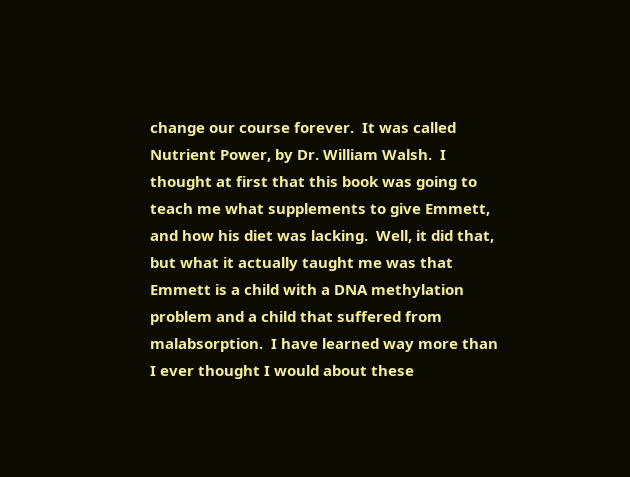change our course forever.  It was called Nutrient Power, by Dr. William Walsh.  I thought at first that this book was going to teach me what supplements to give Emmett, and how his diet was lacking.  Well, it did that, but what it actually taught me was that Emmett is a child with a DNA methylation problem and a child that suffered from malabsorption.  I have learned way more than I ever thought I would about these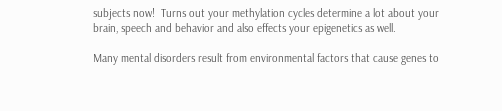subjects now!  Turns out your methylation cycles determine a lot about your brain, speech and behavior and also effects your epigenetics as well.

Many mental disorders result from environmental factors that cause genes to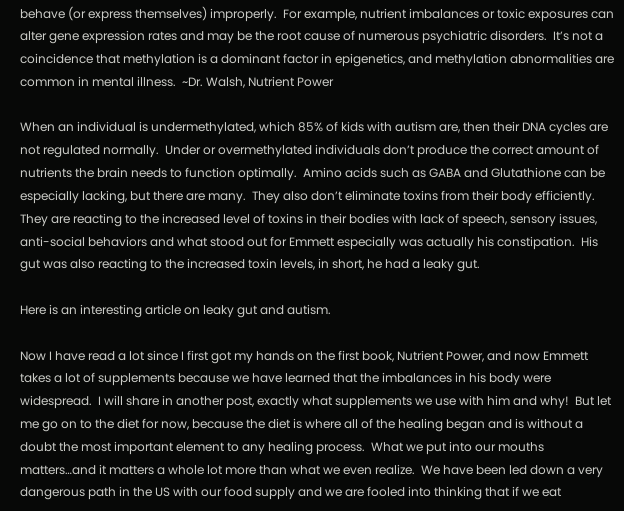behave (or express themselves) improperly.  For example, nutrient imbalances or toxic exposures can alter gene expression rates and may be the root cause of numerous psychiatric disorders.  It’s not a coincidence that methylation is a dominant factor in epigenetics, and methylation abnormalities are common in mental illness.  ~Dr. Walsh, Nutrient Power

When an individual is undermethylated, which 85% of kids with autism are, then their DNA cycles are not regulated normally.  Under or overmethylated individuals don’t produce the correct amount of nutrients the brain needs to function optimally.  Amino acids such as GABA and Glutathione can be especially lacking, but there are many.  They also don’t eliminate toxins from their body efficiently. They are reacting to the increased level of toxins in their bodies with lack of speech, sensory issues, anti-social behaviors and what stood out for Emmett especially was actually his constipation.  His gut was also reacting to the increased toxin levels, in short, he had a leaky gut.

Here is an interesting article on leaky gut and autism.

Now I have read a lot since I first got my hands on the first book, Nutrient Power, and now Emmett takes a lot of supplements because we have learned that the imbalances in his body were widespread.  I will share in another post, exactly what supplements we use with him and why!  But let me go on to the diet for now, because the diet is where all of the healing began and is without a doubt the most important element to any healing process.  What we put into our mouths matters…and it matters a whole lot more than what we even realize.  We have been led down a very dangerous path in the US with our food supply and we are fooled into thinking that if we eat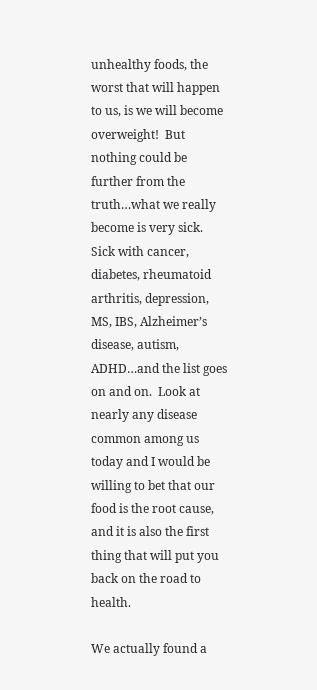unhealthy foods, the worst that will happen to us, is we will become overweight!  But nothing could be further from the truth…what we really become is very sick.  Sick with cancer, diabetes, rheumatoid arthritis, depression, MS, IBS, Alzheimer’s disease, autism, ADHD…and the list goes on and on.  Look at nearly any disease common among us today and I would be willing to bet that our food is the root cause, and it is also the first thing that will put you back on the road to health.

We actually found a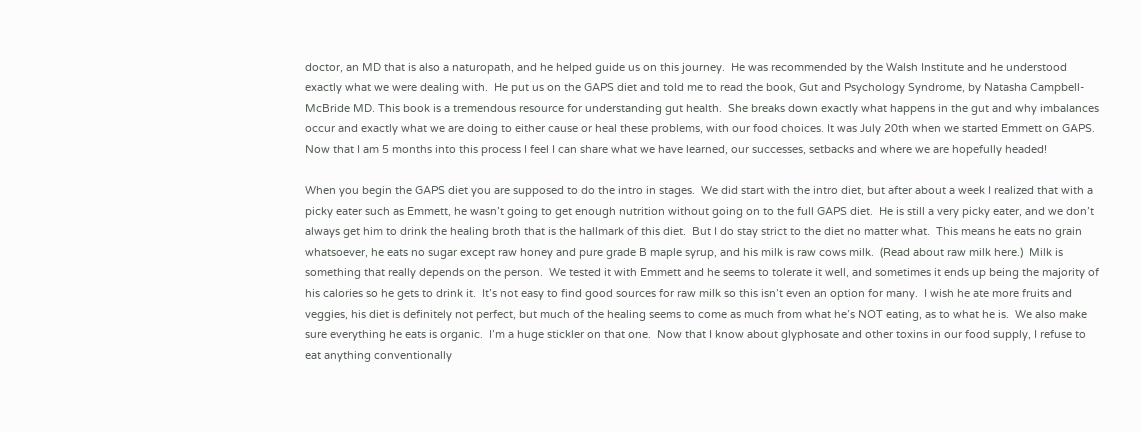doctor, an MD that is also a naturopath, and he helped guide us on this journey.  He was recommended by the Walsh Institute and he understood exactly what we were dealing with.  He put us on the GAPS diet and told me to read the book, Gut and Psychology Syndrome, by Natasha Campbell-McBride MD. This book is a tremendous resource for understanding gut health.  She breaks down exactly what happens in the gut and why imbalances occur and exactly what we are doing to either cause or heal these problems, with our food choices. It was July 20th when we started Emmett on GAPS.  Now that I am 5 months into this process I feel I can share what we have learned, our successes, setbacks and where we are hopefully headed!

When you begin the GAPS diet you are supposed to do the intro in stages.  We did start with the intro diet, but after about a week I realized that with a picky eater such as Emmett, he wasn’t going to get enough nutrition without going on to the full GAPS diet.  He is still a very picky eater, and we don’t always get him to drink the healing broth that is the hallmark of this diet.  But I do stay strict to the diet no matter what.  This means he eats no grain whatsoever, he eats no sugar except raw honey and pure grade B maple syrup, and his milk is raw cows milk.  (Read about raw milk here.)  Milk is something that really depends on the person.  We tested it with Emmett and he seems to tolerate it well, and sometimes it ends up being the majority of his calories so he gets to drink it.  It’s not easy to find good sources for raw milk so this isn’t even an option for many.  I wish he ate more fruits and veggies, his diet is definitely not perfect, but much of the healing seems to come as much from what he’s NOT eating, as to what he is.  We also make sure everything he eats is organic.  I’m a huge stickler on that one.  Now that I know about glyphosate and other toxins in our food supply, I refuse to eat anything conventionally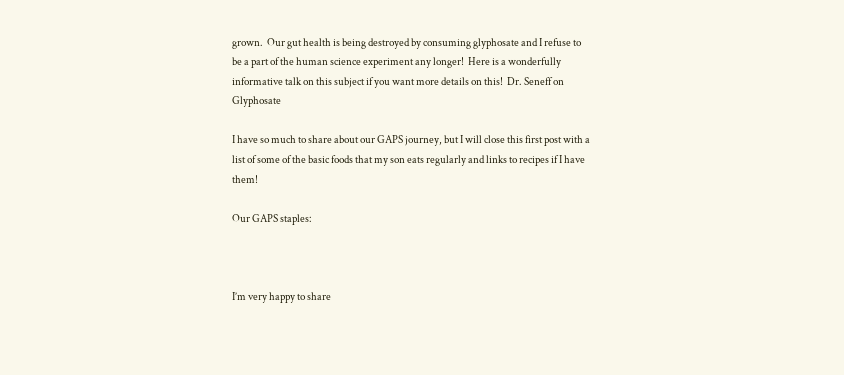grown.  Our gut health is being destroyed by consuming glyphosate and I refuse to be a part of the human science experiment any longer!  Here is a wonderfully informative talk on this subject if you want more details on this!  Dr. Seneff on Glyphosate

I have so much to share about our GAPS journey, but I will close this first post with a list of some of the basic foods that my son eats regularly and links to recipes if I have them!

Our GAPS staples:



I’m very happy to share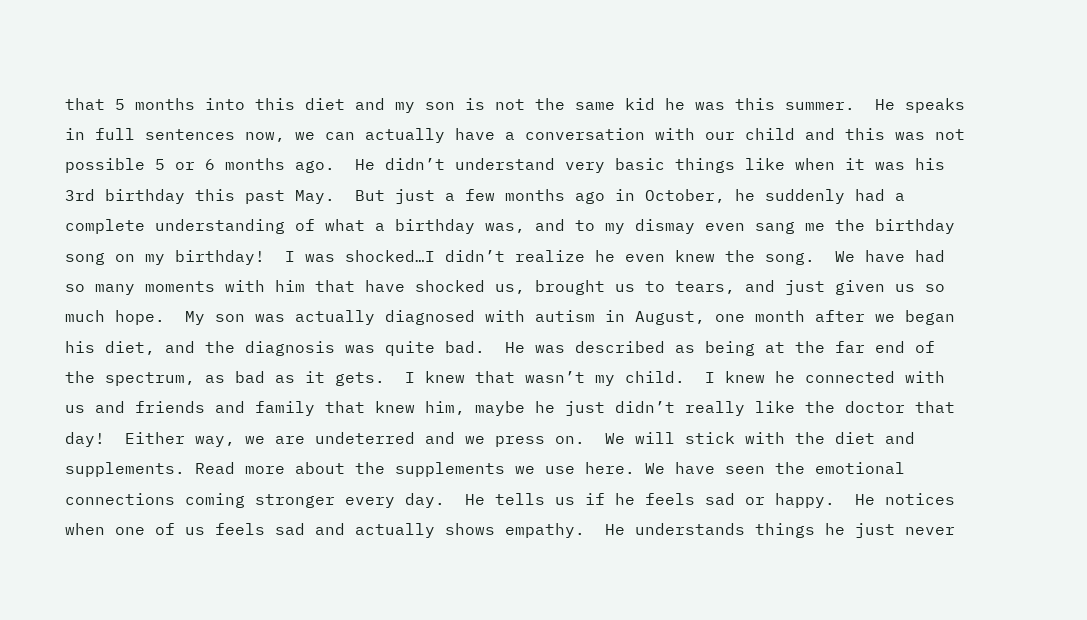that 5 months into this diet and my son is not the same kid he was this summer.  He speaks in full sentences now, we can actually have a conversation with our child and this was not possible 5 or 6 months ago.  He didn’t understand very basic things like when it was his 3rd birthday this past May.  But just a few months ago in October, he suddenly had a complete understanding of what a birthday was, and to my dismay even sang me the birthday song on my birthday!  I was shocked…I didn’t realize he even knew the song.  We have had so many moments with him that have shocked us, brought us to tears, and just given us so much hope.  My son was actually diagnosed with autism in August, one month after we began his diet, and the diagnosis was quite bad.  He was described as being at the far end of the spectrum, as bad as it gets.  I knew that wasn’t my child.  I knew he connected with us and friends and family that knew him, maybe he just didn’t really like the doctor that day!  Either way, we are undeterred and we press on.  We will stick with the diet and supplements. Read more about the supplements we use here. We have seen the emotional connections coming stronger every day.  He tells us if he feels sad or happy.  He notices when one of us feels sad and actually shows empathy.  He understands things he just never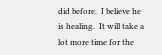did before.  I believe he is healing.  It will take a lot more time for the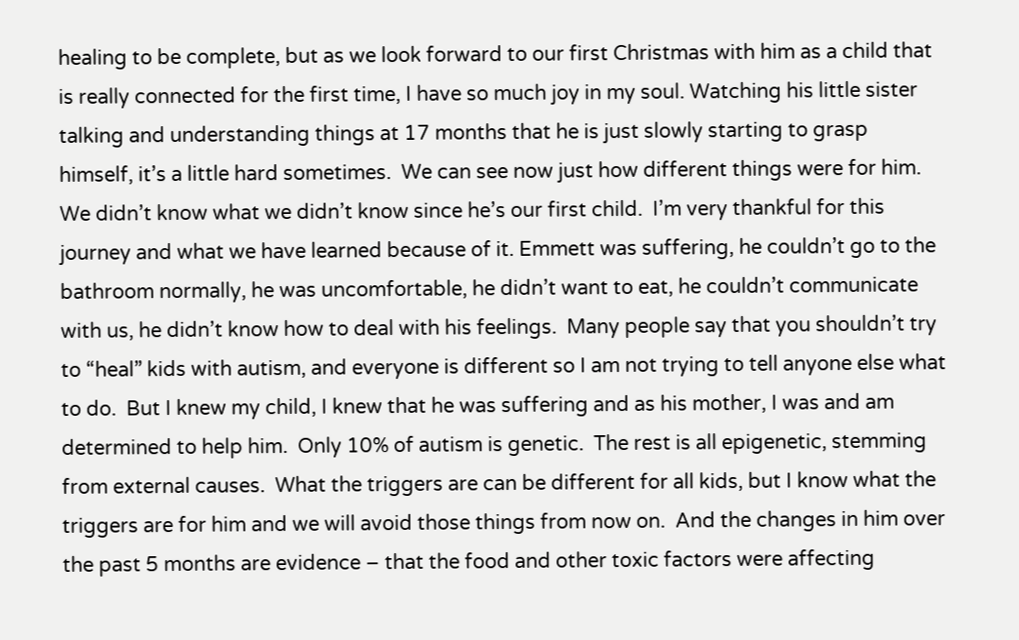healing to be complete, but as we look forward to our first Christmas with him as a child that is really connected for the first time, I have so much joy in my soul. Watching his little sister talking and understanding things at 17 months that he is just slowly starting to grasp himself, it’s a little hard sometimes.  We can see now just how different things were for him.  We didn’t know what we didn’t know since he’s our first child.  I’m very thankful for this journey and what we have learned because of it. Emmett was suffering, he couldn’t go to the bathroom normally, he was uncomfortable, he didn’t want to eat, he couldn’t communicate with us, he didn’t know how to deal with his feelings.  Many people say that you shouldn’t try to “heal” kids with autism, and everyone is different so I am not trying to tell anyone else what to do.  But I knew my child, I knew that he was suffering and as his mother, I was and am determined to help him.  Only 10% of autism is genetic.  The rest is all epigenetic, stemming from external causes.  What the triggers are can be different for all kids, but I know what the triggers are for him and we will avoid those things from now on.  And the changes in him over the past 5 months are evidence – that the food and other toxic factors were affecting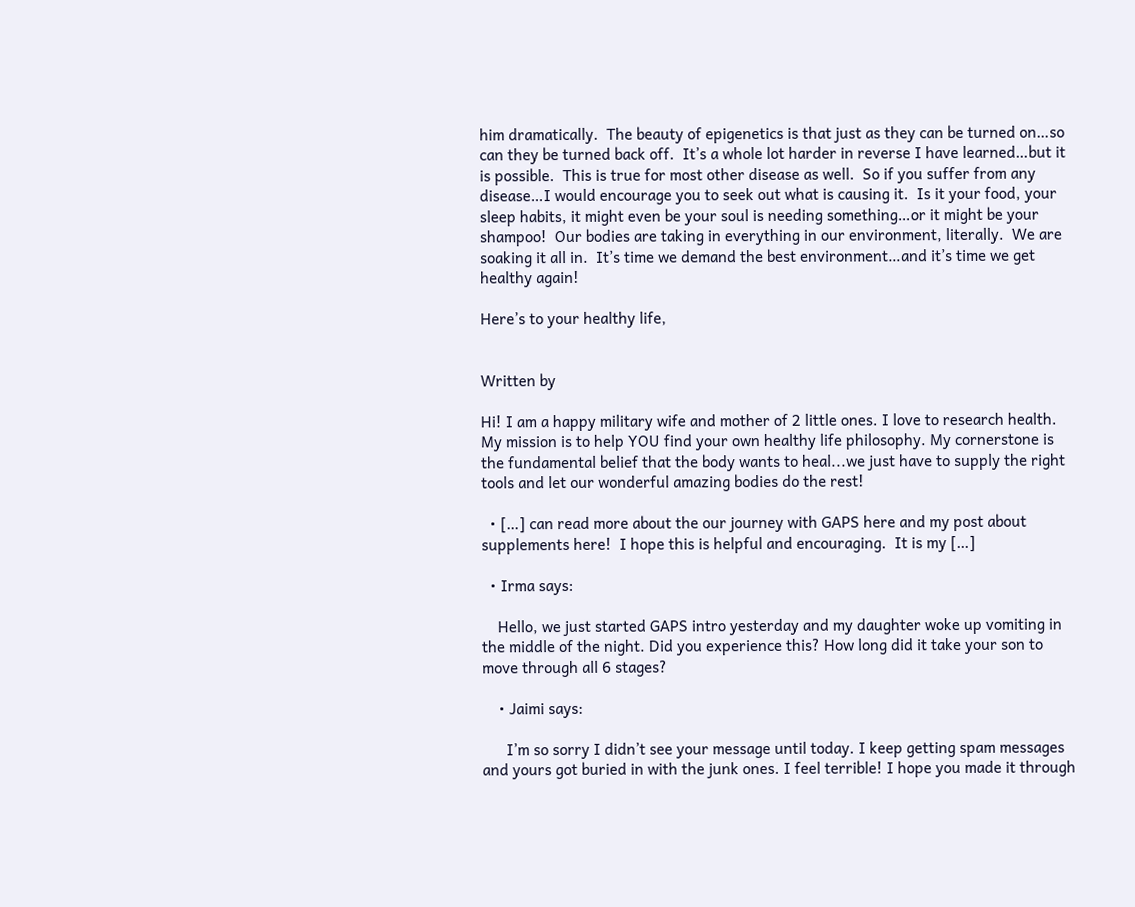him dramatically.  The beauty of epigenetics is that just as they can be turned on…so can they be turned back off.  It’s a whole lot harder in reverse I have learned…but it is possible.  This is true for most other disease as well.  So if you suffer from any disease…I would encourage you to seek out what is causing it.  Is it your food, your sleep habits, it might even be your soul is needing something…or it might be your shampoo!  Our bodies are taking in everything in our environment, literally.  We are soaking it all in.  It’s time we demand the best environment…and it’s time we get healthy again!

Here’s to your healthy life,


Written by

Hi! I am a happy military wife and mother of 2 little ones. I love to research health. My mission is to help YOU find your own healthy life philosophy. My cornerstone is the fundamental belief that the body wants to heal...we just have to supply the right tools and let our wonderful amazing bodies do the rest!

  • […] can read more about the our journey with GAPS here and my post about supplements here!  I hope this is helpful and encouraging.  It is my […]

  • Irma says:

    Hello, we just started GAPS intro yesterday and my daughter woke up vomiting in the middle of the night. Did you experience this? How long did it take your son to move through all 6 stages?

    • Jaimi says:

      I’m so sorry I didn’t see your message until today. I keep getting spam messages and yours got buried in with the junk ones. I feel terrible! I hope you made it through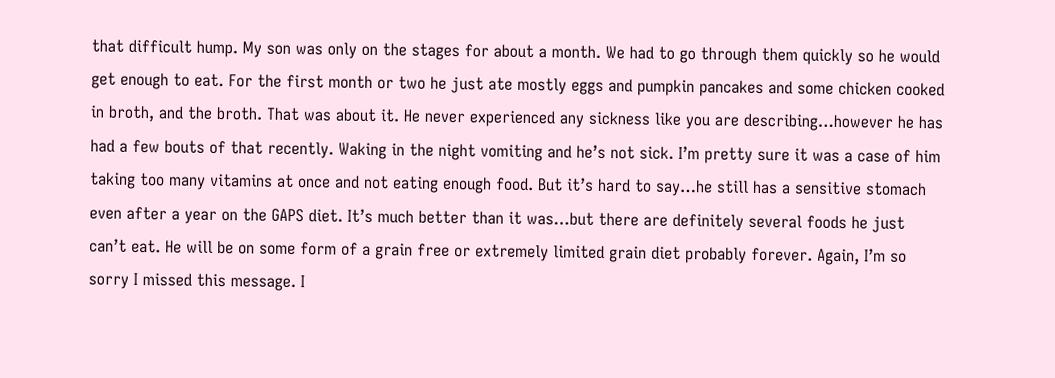that difficult hump. My son was only on the stages for about a month. We had to go through them quickly so he would get enough to eat. For the first month or two he just ate mostly eggs and pumpkin pancakes and some chicken cooked in broth, and the broth. That was about it. He never experienced any sickness like you are describing…however he has had a few bouts of that recently. Waking in the night vomiting and he’s not sick. I’m pretty sure it was a case of him taking too many vitamins at once and not eating enough food. But it’s hard to say…he still has a sensitive stomach even after a year on the GAPS diet. It’s much better than it was…but there are definitely several foods he just can’t eat. He will be on some form of a grain free or extremely limited grain diet probably forever. Again, I’m so sorry I missed this message. I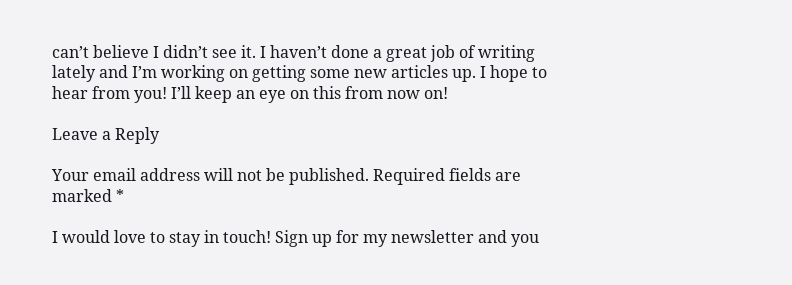can’t believe I didn’t see it. I haven’t done a great job of writing lately and I’m working on getting some new articles up. I hope to hear from you! I’ll keep an eye on this from now on!

Leave a Reply

Your email address will not be published. Required fields are marked *

I would love to stay in touch! Sign up for my newsletter and you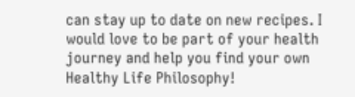can stay up to date on new recipes. I would love to be part of your health journey and help you find your own Healthy Life Philosophy!